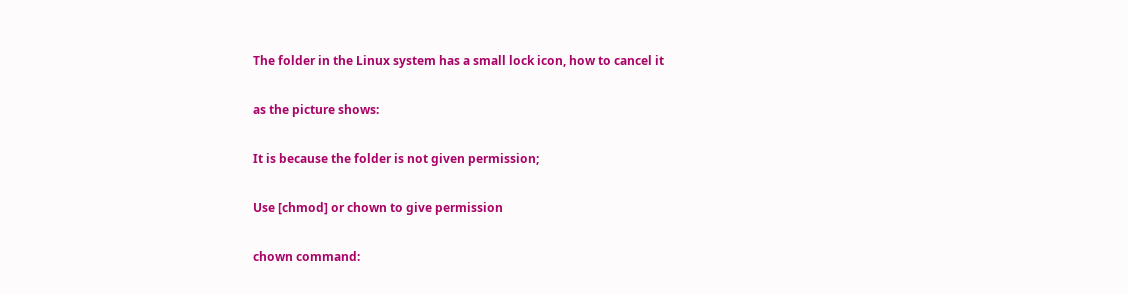The folder in the Linux system has a small lock icon, how to cancel it

as the picture shows:

It is because the folder is not given permission;

Use [chmod] or chown to give permission

chown command: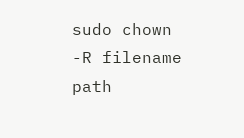sudo chown -R filename path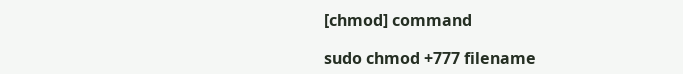[chmod] command

sudo chmod +777 filename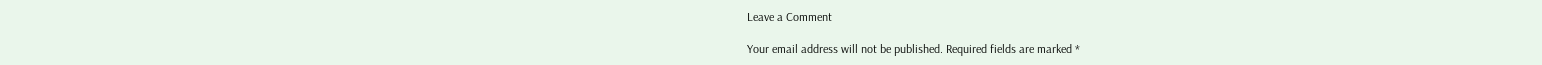Leave a Comment

Your email address will not be published. Required fields are marked *